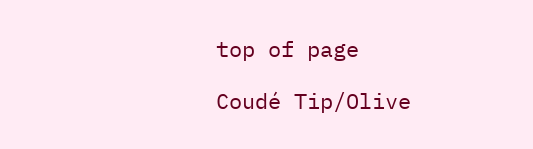top of page

Coudé Tip/Olive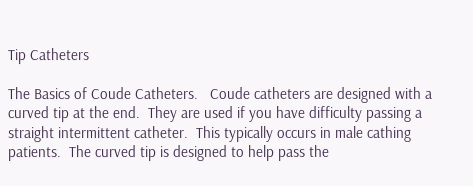Tip Catheters

The Basics of Coude Catheters.   Coude catheters are designed with a curved tip at the end.  They are used if you have difficulty passing a straight intermittent catheter.  This typically occurs in male cathing patients.  The curved tip is designed to help pass the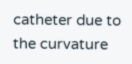catheter due to the curvature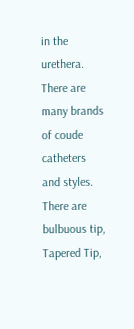in the urethera.  There are many brands of coude catheters and styles. There are bulbuous tip, Tapered Tip,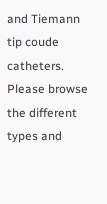and Tiemann tip coude catheters.  Please browse the different types and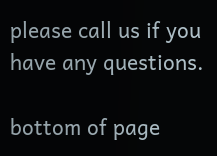please call us if you have any questions.

bottom of page